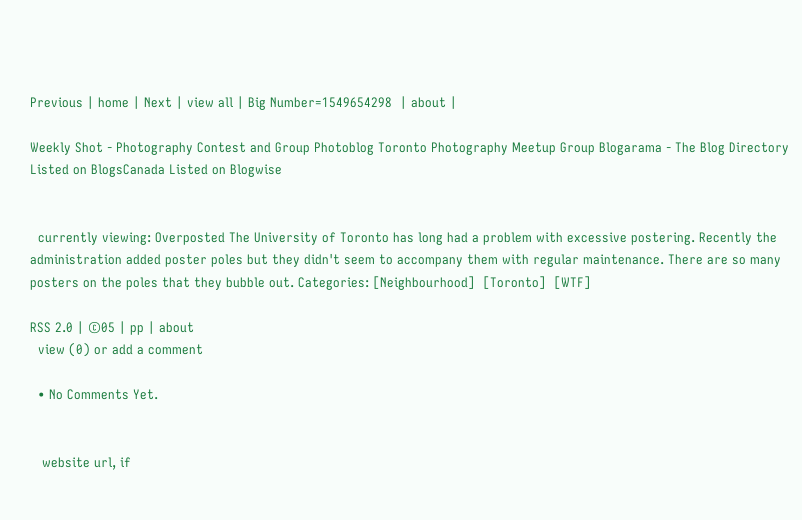Previous | home | Next | view all | Big Number=1549654298  | about |

Weekly Shot - Photography Contest and Group Photoblog Toronto Photography Meetup Group Blogarama - The Blog Directory Listed on BlogsCanada Listed on Blogwise


  currently viewing: Overposted The University of Toronto has long had a problem with excessive postering. Recently the administration added poster poles but they didn't seem to accompany them with regular maintenance. There are so many posters on the poles that they bubble out. Categories: [Neighbourhood]  [Toronto]  [WTF]

RSS 2.0 | ©05 | pp | about
  view (0) or add a comment

  • No Comments Yet.


   website url, if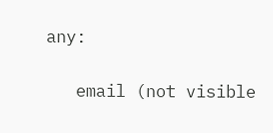any:

   email (not visible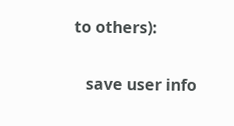to others):

   save user info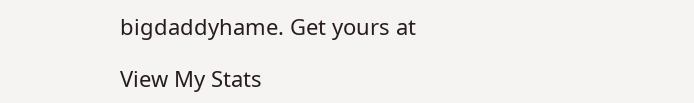bigdaddyhame. Get yours at

View My Stats